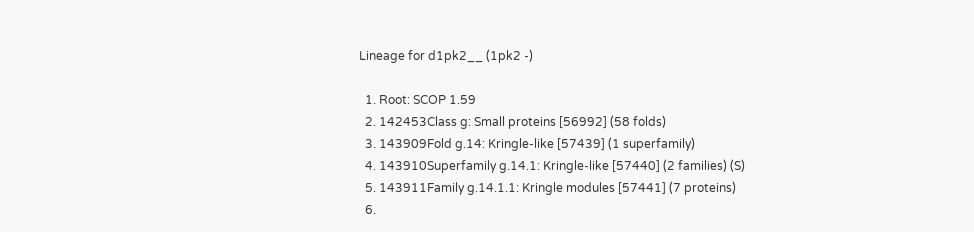Lineage for d1pk2__ (1pk2 -)

  1. Root: SCOP 1.59
  2. 142453Class g: Small proteins [56992] (58 folds)
  3. 143909Fold g.14: Kringle-like [57439] (1 superfamily)
  4. 143910Superfamily g.14.1: Kringle-like [57440] (2 families) (S)
  5. 143911Family g.14.1.1: Kringle modules [57441] (7 proteins)
  6.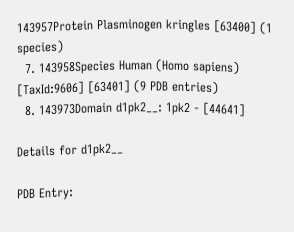143957Protein Plasminogen kringles [63400] (1 species)
  7. 143958Species Human (Homo sapiens) [TaxId:9606] [63401] (9 PDB entries)
  8. 143973Domain d1pk2__: 1pk2 - [44641]

Details for d1pk2__

PDB Entry: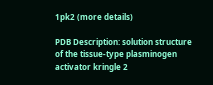1pk2 (more details)

PDB Description: solution structure of the tissue-type plasminogen activator kringle 2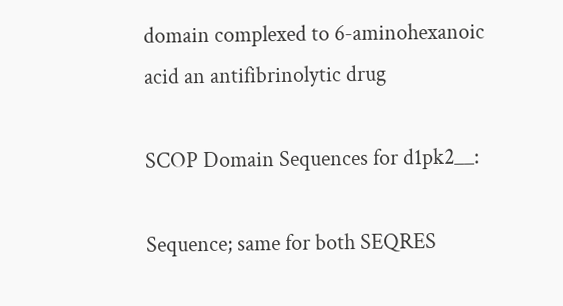domain complexed to 6-aminohexanoic acid an antifibrinolytic drug

SCOP Domain Sequences for d1pk2__:

Sequence; same for both SEQRES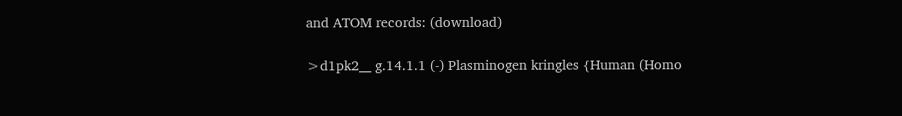and ATOM records: (download)

>d1pk2__ g.14.1.1 (-) Plasminogen kringles {Human (Homo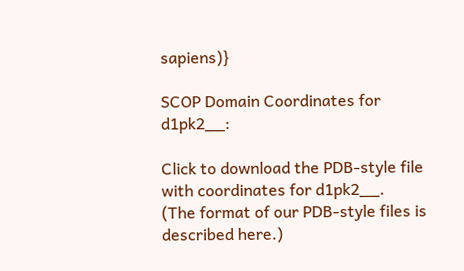sapiens)}

SCOP Domain Coordinates for d1pk2__:

Click to download the PDB-style file with coordinates for d1pk2__.
(The format of our PDB-style files is described here.)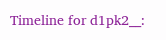Timeline for d1pk2__: